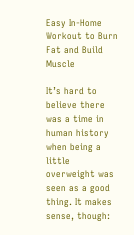Easy In-Home Workout to Burn Fat and Build Muscle

It’s hard to believe there was a time in human history when being a little overweight was seen as a good thing. It makes sense, though: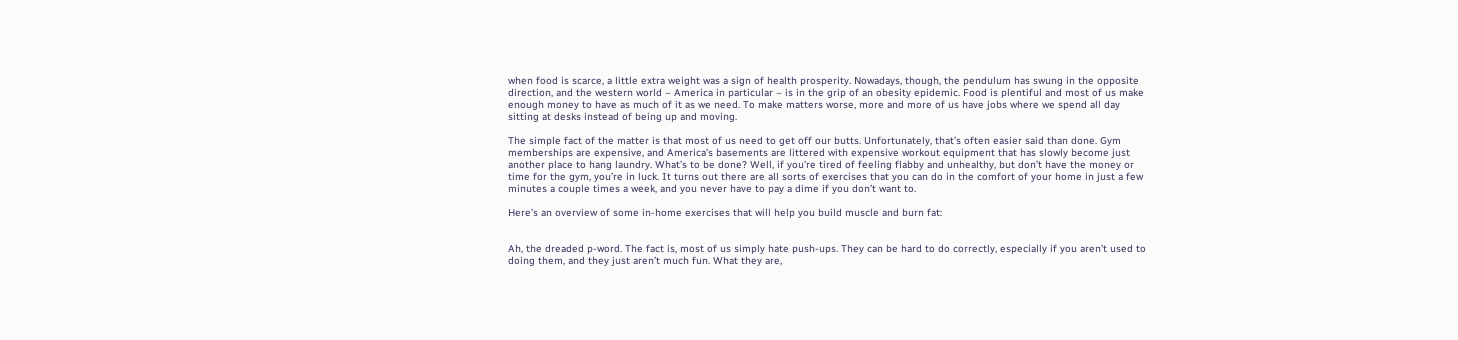when food is scarce, a little extra weight was a sign of health prosperity. Nowadays, though, the pendulum has swung in the opposite direction, and the western world – America in particular – is in the grip of an obesity epidemic. Food is plentiful and most of us make enough money to have as much of it as we need. To make matters worse, more and more of us have jobs where we spend all day sitting at desks instead of being up and moving.

The simple fact of the matter is that most of us need to get off our butts. Unfortunately, that’s often easier said than done. Gym memberships are expensive, and America’s basements are littered with expensive workout equipment that has slowly become just another place to hang laundry. What’s to be done? Well, if you’re tired of feeling flabby and unhealthy, but don’t have the money or time for the gym, you’re in luck. It turns out there are all sorts of exercises that you can do in the comfort of your home in just a few minutes a couple times a week, and you never have to pay a dime if you don’t want to.

Here’s an overview of some in-home exercises that will help you build muscle and burn fat:


Ah, the dreaded p-word. The fact is, most of us simply hate push-ups. They can be hard to do correctly, especially if you aren’t used to doing them, and they just aren’t much fun. What they are,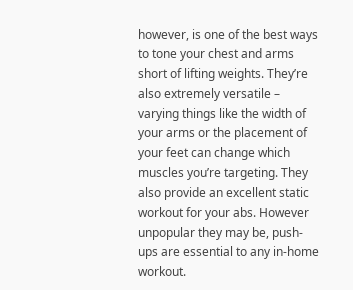however, is one of the best ways to tone your chest and arms short of lifting weights. They’re also extremely versatile – varying things like the width of your arms or the placement of your feet can change which muscles you’re targeting. They also provide an excellent static workout for your abs. However unpopular they may be, push-ups are essential to any in-home workout.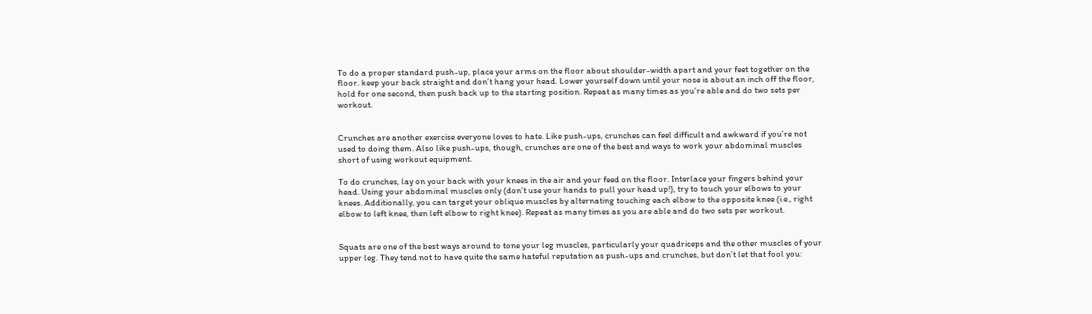To do a proper standard push-up, place your arms on the floor about shoulder-width apart and your feet together on the floor. keep your back straight and don’t hang your head. Lower yourself down until your nose is about an inch off the floor, hold for one second, then push back up to the starting position. Repeat as many times as you’re able and do two sets per workout.


Crunches are another exercise everyone loves to hate. Like push-ups, crunches can feel difficult and awkward if you’re not used to doing them. Also like push-ups, though, crunches are one of the best and ways to work your abdominal muscles short of using workout equipment.

To do crunches, lay on your back with your knees in the air and your feed on the floor. Interlace your fingers behind your head. Using your abdominal muscles only (don’t use your hands to pull your head up!), try to touch your elbows to your knees. Additionally, you can target your oblique muscles by alternating touching each elbow to the opposite knee (i.e., right elbow to left knee, then left elbow to right knee). Repeat as many times as you are able and do two sets per workout.


Squats are one of the best ways around to tone your leg muscles, particularly your quadriceps and the other muscles of your upper leg. They tend not to have quite the same hateful reputation as push-ups and crunches, but don’t let that fool you: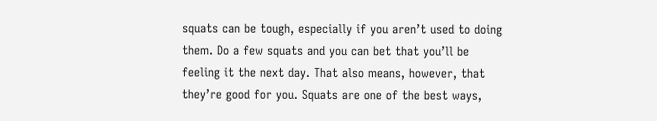squats can be tough, especially if you aren’t used to doing them. Do a few squats and you can bet that you’ll be feeling it the next day. That also means, however, that they’re good for you. Squats are one of the best ways,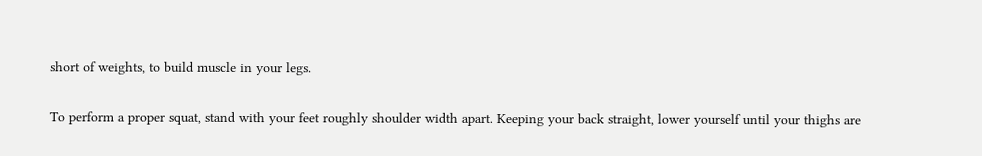short of weights, to build muscle in your legs.

To perform a proper squat, stand with your feet roughly shoulder width apart. Keeping your back straight, lower yourself until your thighs are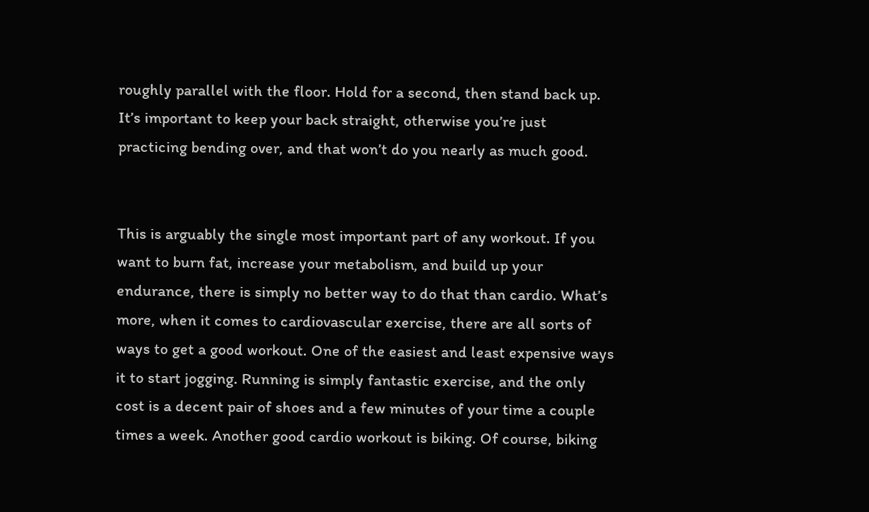roughly parallel with the floor. Hold for a second, then stand back up. It’s important to keep your back straight, otherwise you’re just practicing bending over, and that won’t do you nearly as much good.


This is arguably the single most important part of any workout. If you want to burn fat, increase your metabolism, and build up your endurance, there is simply no better way to do that than cardio. What’s more, when it comes to cardiovascular exercise, there are all sorts of ways to get a good workout. One of the easiest and least expensive ways it to start jogging. Running is simply fantastic exercise, and the only cost is a decent pair of shoes and a few minutes of your time a couple times a week. Another good cardio workout is biking. Of course, biking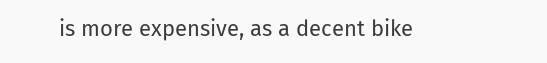is more expensive, as a decent bike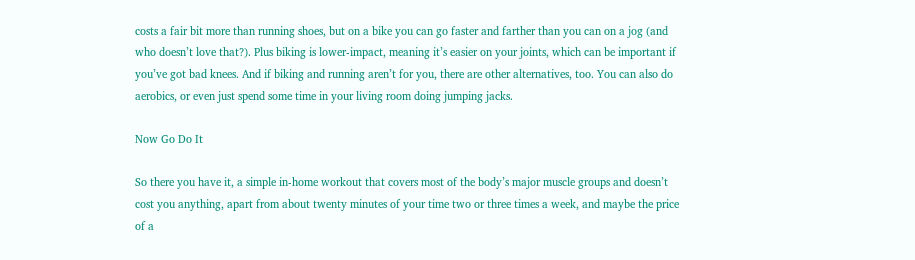costs a fair bit more than running shoes, but on a bike you can go faster and farther than you can on a jog (and who doesn’t love that?). Plus biking is lower-impact, meaning it’s easier on your joints, which can be important if you’ve got bad knees. And if biking and running aren’t for you, there are other alternatives, too. You can also do aerobics, or even just spend some time in your living room doing jumping jacks.

Now Go Do It

So there you have it, a simple in-home workout that covers most of the body’s major muscle groups and doesn’t cost you anything, apart from about twenty minutes of your time two or three times a week, and maybe the price of a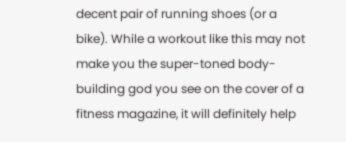decent pair of running shoes (or a bike). While a workout like this may not make you the super-toned body-building god you see on the cover of a fitness magazine, it will definitely help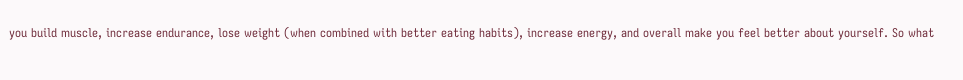you build muscle, increase endurance, lose weight (when combined with better eating habits), increase energy, and overall make you feel better about yourself. So what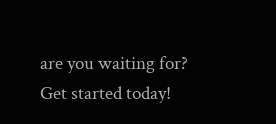are you waiting for? Get started today!